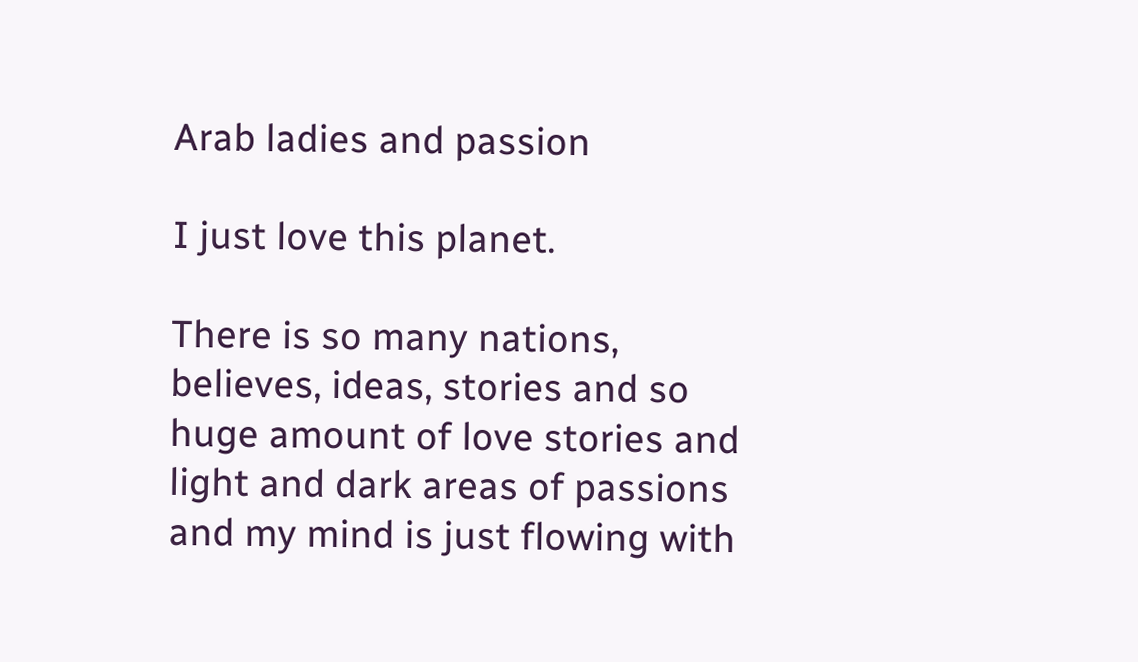Arab ladies and passion

I just love this planet.

There is so many nations, believes, ideas, stories and so huge amount of love stories and light and dark areas of passions and my mind is just flowing with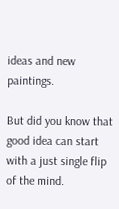ideas and new paintings.

But did you know that good idea can start with a just single flip of the mind.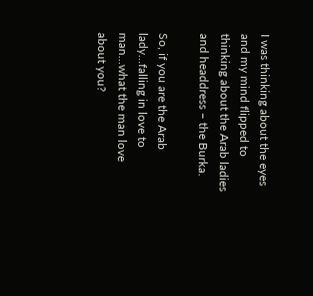I was thinking about the eyes and my mind flipped to thinking about the Arab ladies and headdress – the Burka.

So, if you are the Arab lady…falling in love to man…what the man love about you?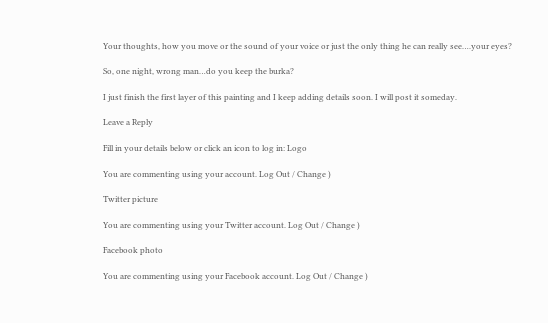Your thoughts, how you move or the sound of your voice or just the only thing he can really see….your eyes?

So, one night, wrong man…do you keep the burka?

I just finish the first layer of this painting and I keep adding details soon. I will post it someday.

Leave a Reply

Fill in your details below or click an icon to log in: Logo

You are commenting using your account. Log Out / Change )

Twitter picture

You are commenting using your Twitter account. Log Out / Change )

Facebook photo

You are commenting using your Facebook account. Log Out / Change )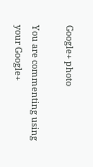Google+ photo

You are commenting using your Google+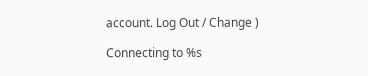account. Log Out / Change )

Connecting to %s